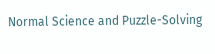Normal Science and Puzzle-Solving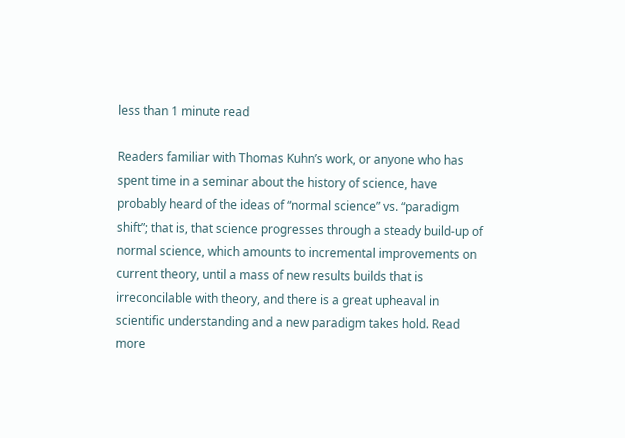less than 1 minute read

Readers familiar with Thomas Kuhn’s work, or anyone who has spent time in a seminar about the history of science, have probably heard of the ideas of “normal science” vs. “paradigm shift”; that is, that science progresses through a steady build-up of normal science, which amounts to incremental improvements on current theory, until a mass of new results builds that is irreconcilable with theory, and there is a great upheaval in scientific understanding and a new paradigm takes hold. Read more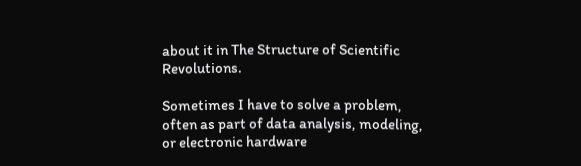about it in The Structure of Scientific Revolutions.

Sometimes I have to solve a problem, often as part of data analysis, modeling, or electronic hardware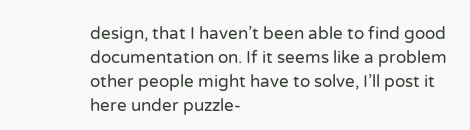design, that I haven’t been able to find good documentation on. If it seems like a problem other people might have to solve, I’ll post it here under puzzle-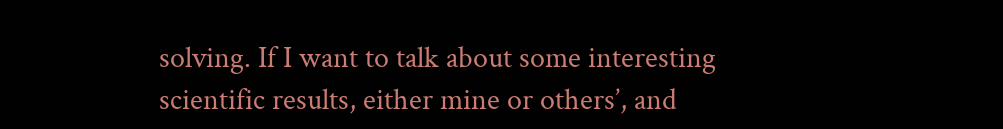solving. If I want to talk about some interesting scientific results, either mine or others’, and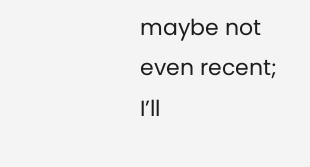maybe not even recent; I’ll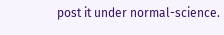post it under normal-science.